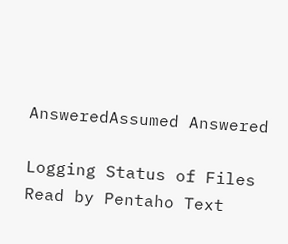AnsweredAssumed Answered

Logging Status of Files Read by Pentaho Text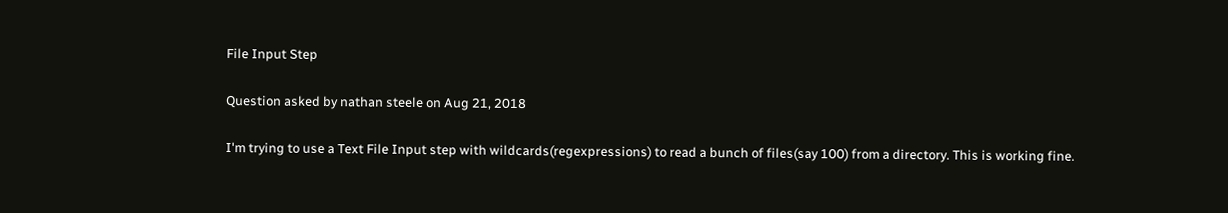File Input Step

Question asked by nathan steele on Aug 21, 2018

I'm trying to use a Text File Input step with wildcards(regexpressions) to read a bunch of files(say 100) from a directory. This is working fine.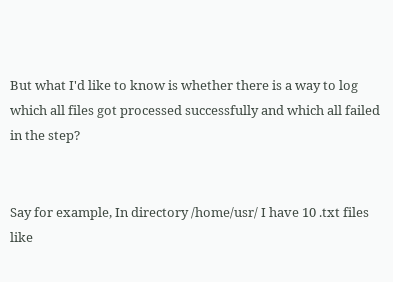But what I'd like to know is whether there is a way to log which all files got processed successfully and which all failed in the step?


Say for example, In directory /home/usr/ I have 10 .txt files like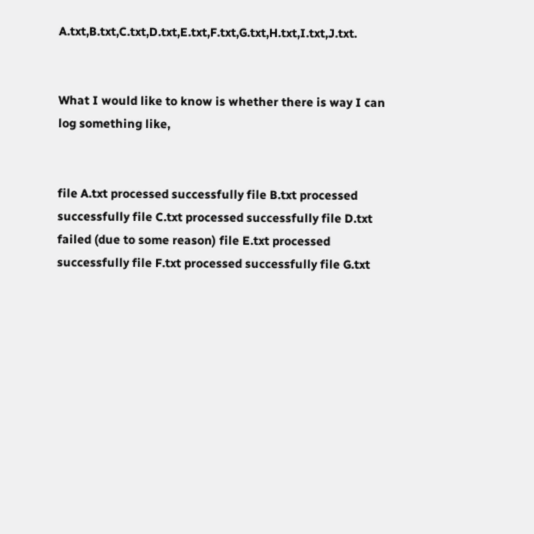A.txt,B.txt,C.txt,D.txt,E.txt,F.txt,G.txt,H.txt,I.txt,J.txt.


What I would like to know is whether there is way I can log something like,


file A.txt processed successfully file B.txt processed successfully file C.txt processed successfully file D.txt failed (due to some reason) file E.txt processed successfully file F.txt processed successfully file G.txt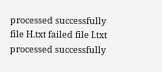processed successfully file H.txt failed file I.txt processed successfully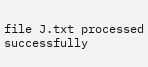file J.txt processed successfully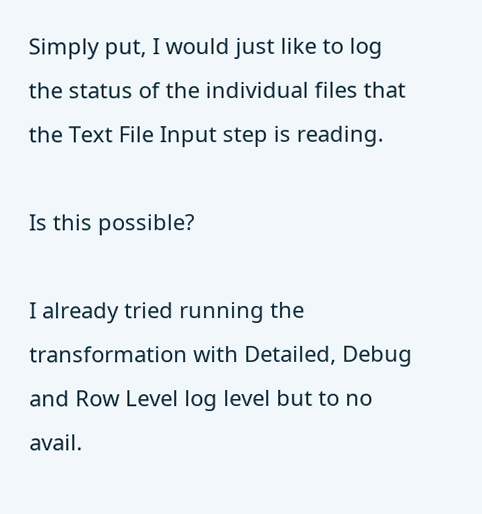Simply put, I would just like to log the status of the individual files that the Text File Input step is reading.

Is this possible?

I already tried running the transformation with Detailed, Debug and Row Level log level but to no avail.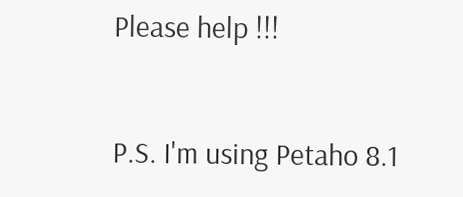Please help !!!


P.S. I'm using Petaho 8.1